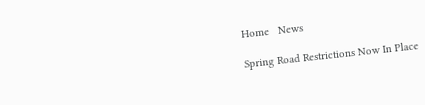Home   News

Spring Road Restrictions Now In Place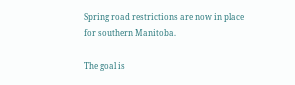Spring road restrictions are now in place for southern Manitoba.

The goal is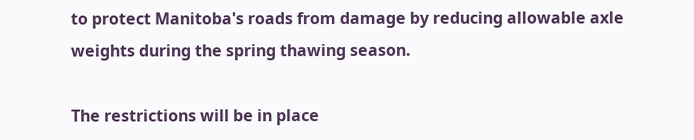to protect Manitoba's roads from damage by reducing allowable axle weights during the spring thawing season.

The restrictions will be in place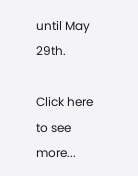until May 29th.

Click here to see more...